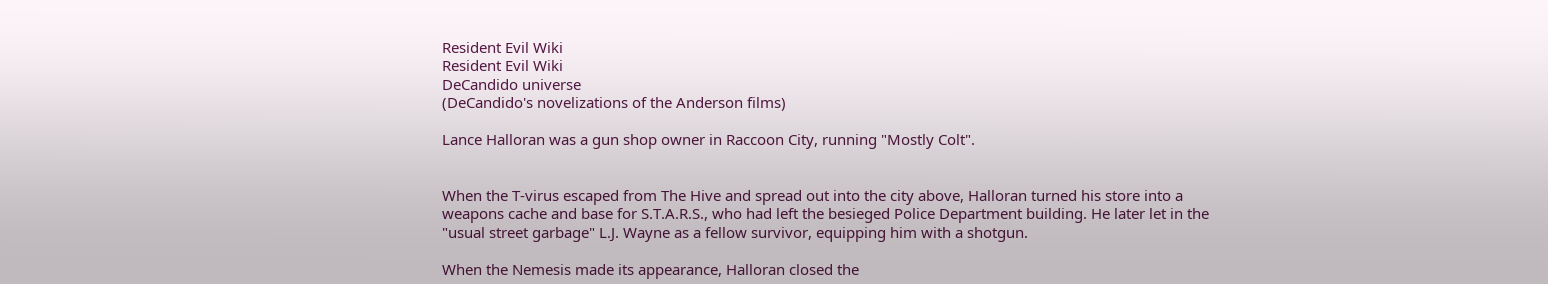Resident Evil Wiki
Resident Evil Wiki
DeCandido universe
(DeCandido's novelizations of the Anderson films)

Lance Halloran was a gun shop owner in Raccoon City, running "Mostly Colt".


When the T-virus escaped from The Hive and spread out into the city above, Halloran turned his store into a weapons cache and base for S.T.A.R.S., who had left the besieged Police Department building. He later let in the "usual street garbage" L.J. Wayne as a fellow survivor, equipping him with a shotgun.

When the Nemesis made its appearance, Halloran closed the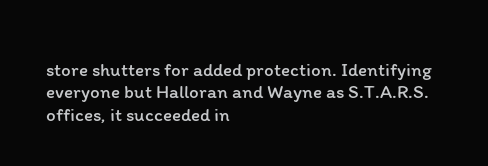store shutters for added protection. Identifying everyone but Halloran and Wayne as S.T.A.R.S. offices, it succeeded in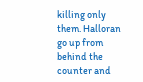killing only them. Halloran go up from behind the counter and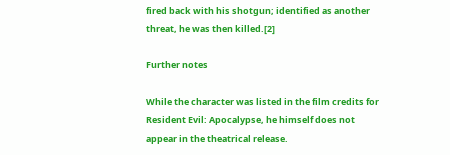fired back with his shotgun; identified as another threat, he was then killed.[2]

Further notes

While the character was listed in the film credits for Resident Evil: Apocalypse, he himself does not appear in the theatrical release.